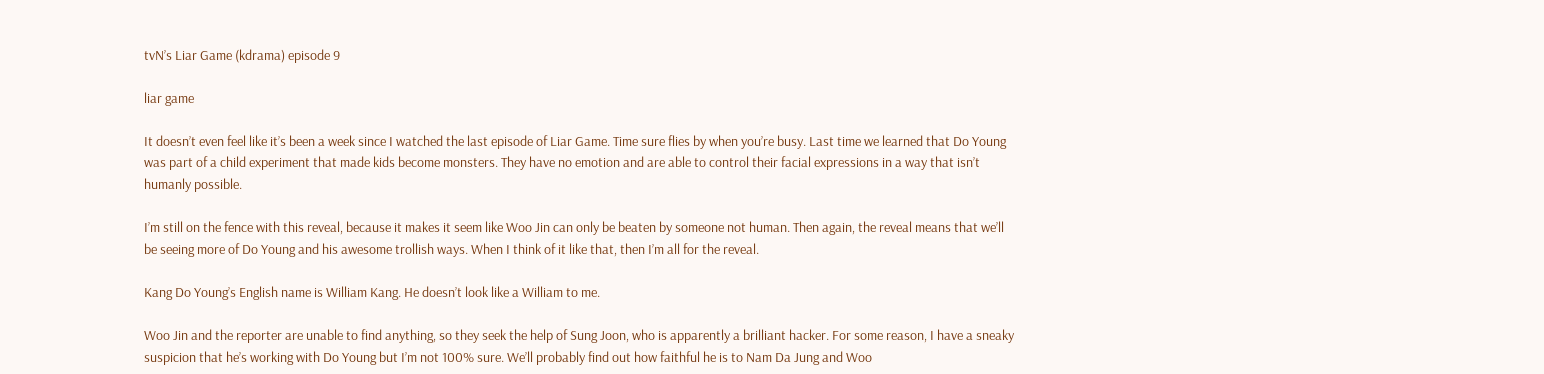tvN’s Liar Game (kdrama) episode 9

liar game

It doesn’t even feel like it’s been a week since I watched the last episode of Liar Game. Time sure flies by when you’re busy. Last time we learned that Do Young was part of a child experiment that made kids become monsters. They have no emotion and are able to control their facial expressions in a way that isn’t humanly possible.

I’m still on the fence with this reveal, because it makes it seem like Woo Jin can only be beaten by someone not human. Then again, the reveal means that we’ll be seeing more of Do Young and his awesome trollish ways. When I think of it like that, then I’m all for the reveal.

Kang Do Young’s English name is William Kang. He doesn’t look like a William to me.

Woo Jin and the reporter are unable to find anything, so they seek the help of Sung Joon, who is apparently a brilliant hacker. For some reason, I have a sneaky suspicion that he’s working with Do Young but I’m not 100% sure. We’ll probably find out how faithful he is to Nam Da Jung and Woo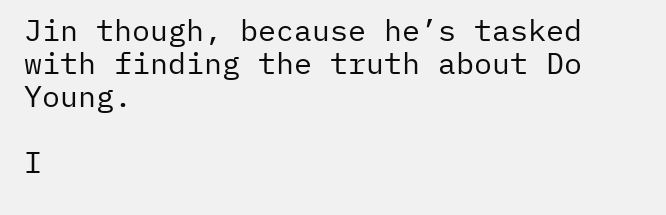Jin though, because he’s tasked with finding the truth about Do Young.

I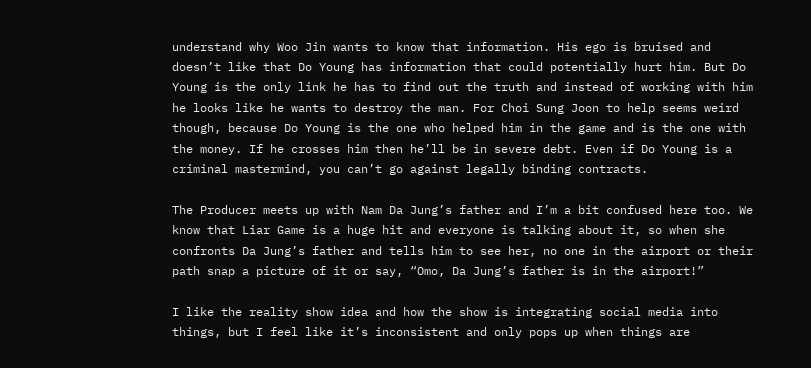understand why Woo Jin wants to know that information. His ego is bruised and doesn’t like that Do Young has information that could potentially hurt him. But Do Young is the only link he has to find out the truth and instead of working with him he looks like he wants to destroy the man. For Choi Sung Joon to help seems weird though, because Do Young is the one who helped him in the game and is the one with the money. If he crosses him then he’ll be in severe debt. Even if Do Young is a criminal mastermind, you can’t go against legally binding contracts.

The Producer meets up with Nam Da Jung’s father and I’m a bit confused here too. We know that Liar Game is a huge hit and everyone is talking about it, so when she confronts Da Jung’s father and tells him to see her, no one in the airport or their path snap a picture of it or say, “Omo, Da Jung’s father is in the airport!”

I like the reality show idea and how the show is integrating social media into things, but I feel like it’s inconsistent and only pops up when things are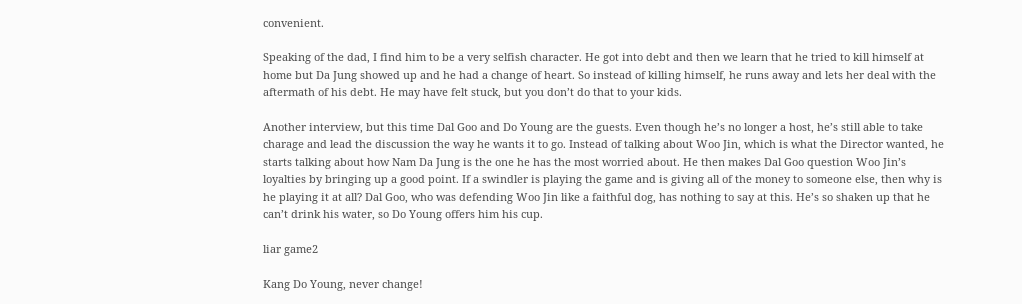convenient.

Speaking of the dad, I find him to be a very selfish character. He got into debt and then we learn that he tried to kill himself at home but Da Jung showed up and he had a change of heart. So instead of killing himself, he runs away and lets her deal with the aftermath of his debt. He may have felt stuck, but you don’t do that to your kids.

Another interview, but this time Dal Goo and Do Young are the guests. Even though he’s no longer a host, he’s still able to take charage and lead the discussion the way he wants it to go. Instead of talking about Woo Jin, which is what the Director wanted, he starts talking about how Nam Da Jung is the one he has the most worried about. He then makes Dal Goo question Woo Jin’s loyalties by bringing up a good point. If a swindler is playing the game and is giving all of the money to someone else, then why is he playing it at all? Dal Goo, who was defending Woo Jin like a faithful dog, has nothing to say at this. He’s so shaken up that he can’t drink his water, so Do Young offers him his cup.

liar game2

Kang Do Young, never change!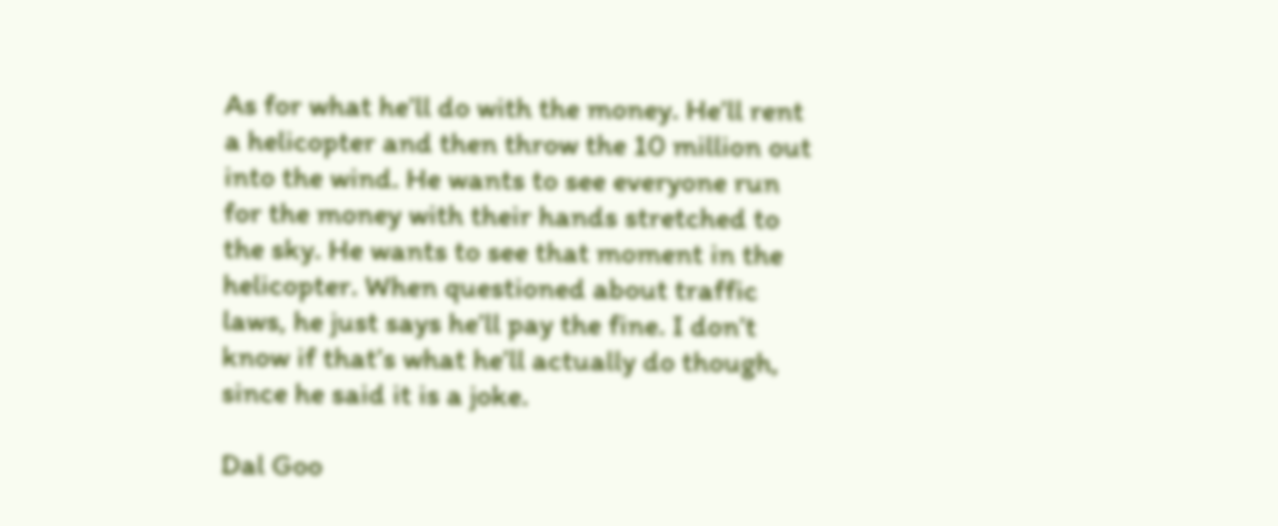As for what he’ll do with the money. He’ll rent a helicopter and then throw the 10 million out into the wind. He wants to see everyone run for the money with their hands stretched to the sky. He wants to see that moment in the helicopter. When questioned about traffic laws, he just says he’ll pay the fine. I don’t know if that’s what he’ll actually do though, since he said it is a joke.

Dal Goo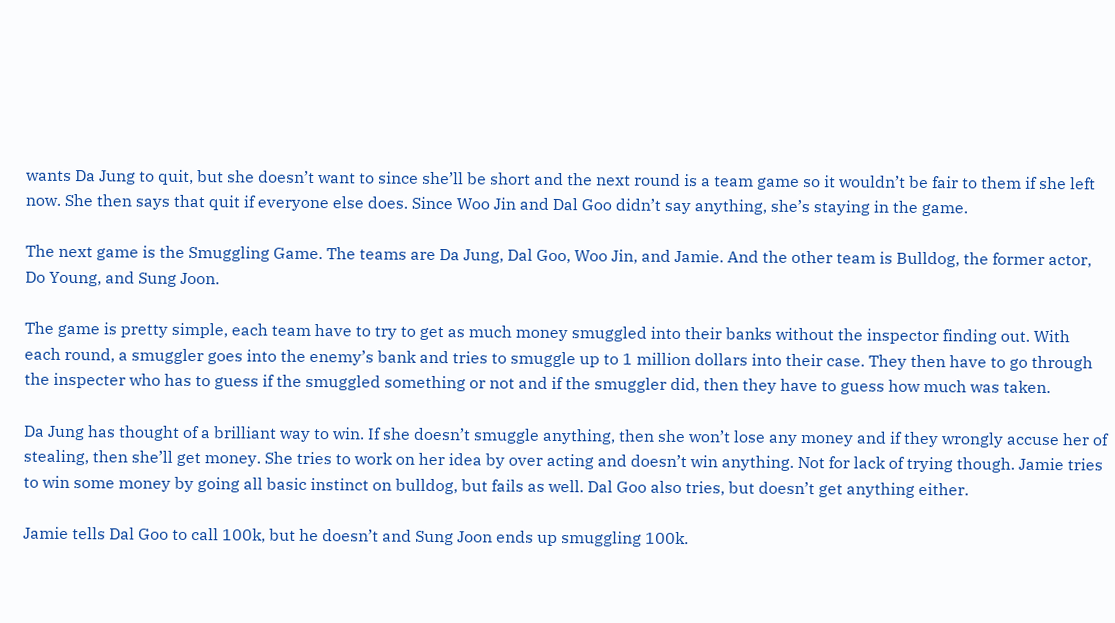wants Da Jung to quit, but she doesn’t want to since she’ll be short and the next round is a team game so it wouldn’t be fair to them if she left now. She then says that quit if everyone else does. Since Woo Jin and Dal Goo didn’t say anything, she’s staying in the game.

The next game is the Smuggling Game. The teams are Da Jung, Dal Goo, Woo Jin, and Jamie. And the other team is Bulldog, the former actor, Do Young, and Sung Joon.

The game is pretty simple, each team have to try to get as much money smuggled into their banks without the inspector finding out. With each round, a smuggler goes into the enemy’s bank and tries to smuggle up to 1 million dollars into their case. They then have to go through the inspecter who has to guess if the smuggled something or not and if the smuggler did, then they have to guess how much was taken.

Da Jung has thought of a brilliant way to win. If she doesn’t smuggle anything, then she won’t lose any money and if they wrongly accuse her of stealing, then she’ll get money. She tries to work on her idea by over acting and doesn’t win anything. Not for lack of trying though. Jamie tries to win some money by going all basic instinct on bulldog, but fails as well. Dal Goo also tries, but doesn’t get anything either.

Jamie tells Dal Goo to call 100k, but he doesn’t and Sung Joon ends up smuggling 100k.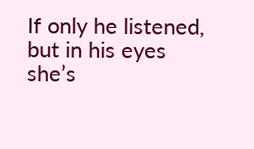If only he listened, but in his eyes she’s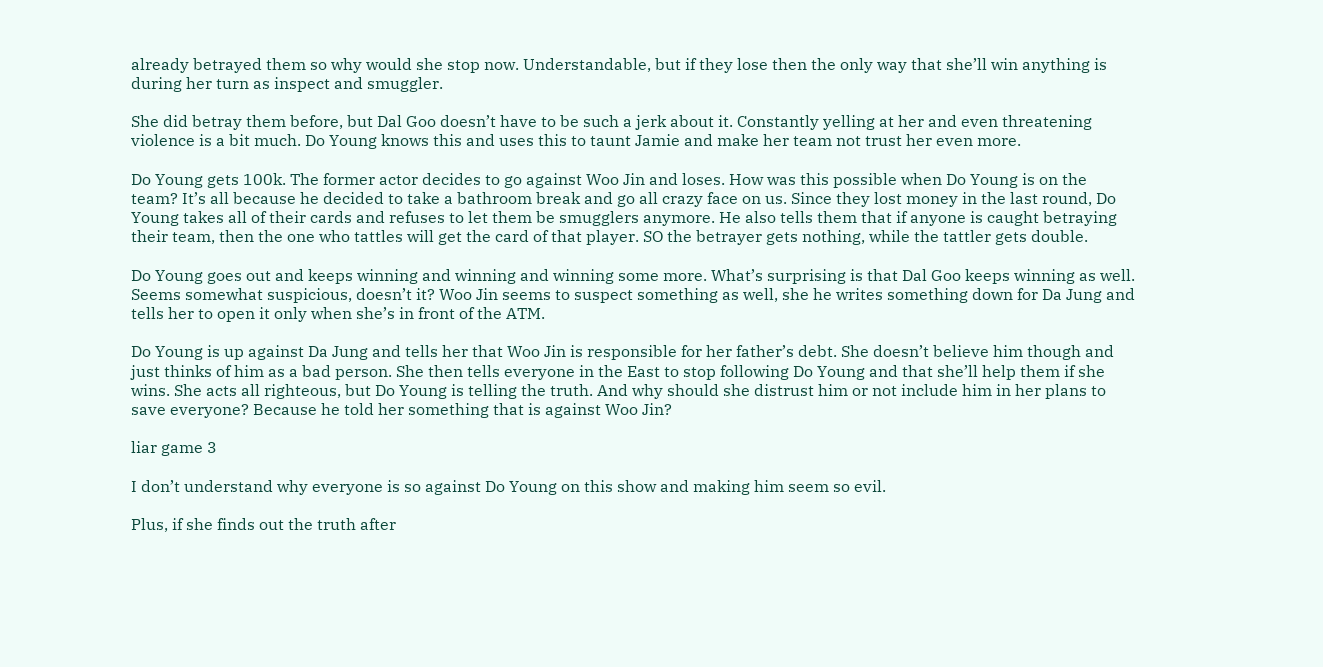already betrayed them so why would she stop now. Understandable, but if they lose then the only way that she’ll win anything is during her turn as inspect and smuggler.

She did betray them before, but Dal Goo doesn’t have to be such a jerk about it. Constantly yelling at her and even threatening violence is a bit much. Do Young knows this and uses this to taunt Jamie and make her team not trust her even more.

Do Young gets 100k. The former actor decides to go against Woo Jin and loses. How was this possible when Do Young is on the team? It’s all because he decided to take a bathroom break and go all crazy face on us. Since they lost money in the last round, Do Young takes all of their cards and refuses to let them be smugglers anymore. He also tells them that if anyone is caught betraying their team, then the one who tattles will get the card of that player. SO the betrayer gets nothing, while the tattler gets double.

Do Young goes out and keeps winning and winning and winning some more. What’s surprising is that Dal Goo keeps winning as well. Seems somewhat suspicious, doesn’t it? Woo Jin seems to suspect something as well, she he writes something down for Da Jung and tells her to open it only when she’s in front of the ATM.

Do Young is up against Da Jung and tells her that Woo Jin is responsible for her father’s debt. She doesn’t believe him though and just thinks of him as a bad person. She then tells everyone in the East to stop following Do Young and that she’ll help them if she wins. She acts all righteous, but Do Young is telling the truth. And why should she distrust him or not include him in her plans to save everyone? Because he told her something that is against Woo Jin?

liar game 3

I don’t understand why everyone is so against Do Young on this show and making him seem so evil.

Plus, if she finds out the truth after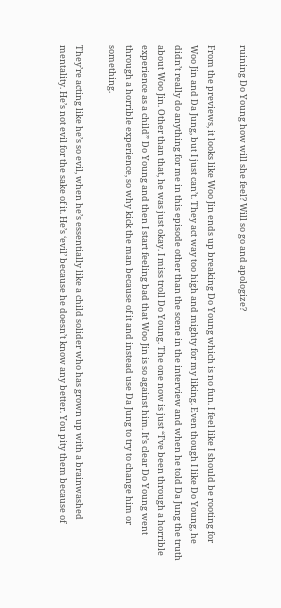ruining Do Young how will she feel? Will so go and apologize?

From the previews, it looks like Woo Jin ends up breaking Do Young which is no fun. I feel like I should be rooting for Woo Jin and Da Jung, but I just can’t. They act way too high and mighty for my liking. Even though I like Do Young, he didn’t really do anything for me in this episode other than the scene in the interview and when he told Da Jung the truth about Woo Jin. Other than that, he was just okay. I miss troll Do Young. The one now is just “I’ve been through a horrible experience as a child” Do Young and then I start feeling bad that Woo Jin is so against him. It’s clear Do Young went through a horrible experience, so why kick the man because of it and instead use Da Jung to try to change him or something.

They’re acting like he’s so evil, when he’s essentially like a child solider who has grown up with a brainwashed mentality. He’s not evil for the sake of it. He’s ‘evil’ because he doesn’t know any better. You pity them because of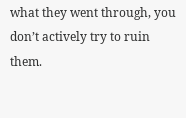what they went through, you don’t actively try to ruin them.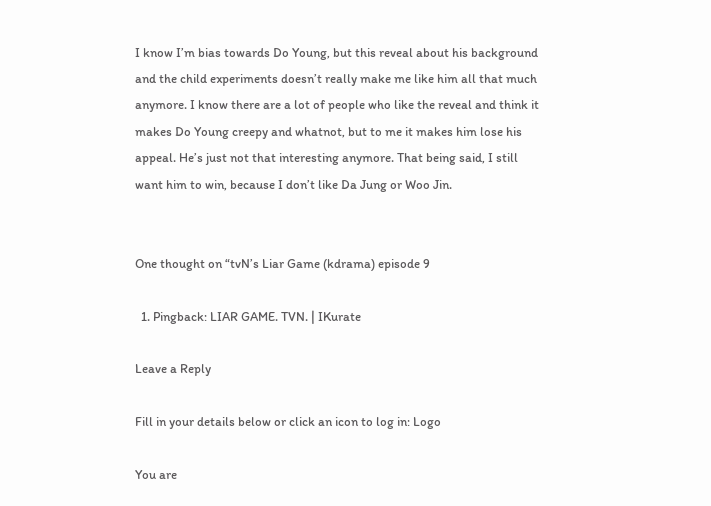I know I’m bias towards Do Young, but this reveal about his background and the child experiments doesn’t really make me like him all that much anymore. I know there are a lot of people who like the reveal and think it makes Do Young creepy and whatnot, but to me it makes him lose his appeal. He’s just not that interesting anymore. That being said, I still want him to win, because I don’t like Da Jung or Woo Jin.


One thought on “tvN’s Liar Game (kdrama) episode 9

  1. Pingback: LIAR GAME. TVN. | IKurate

Leave a Reply

Fill in your details below or click an icon to log in: Logo

You are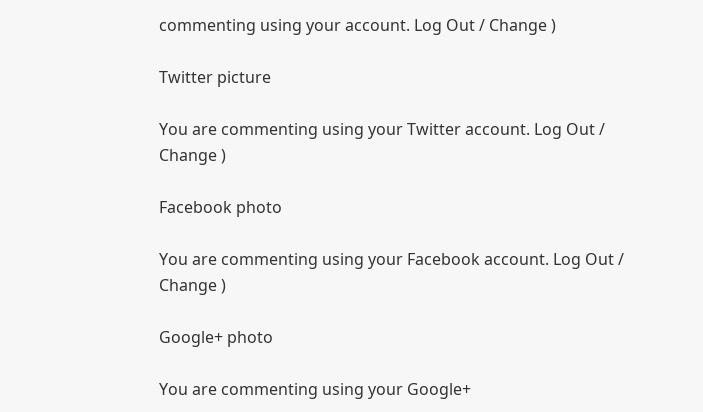commenting using your account. Log Out / Change )

Twitter picture

You are commenting using your Twitter account. Log Out / Change )

Facebook photo

You are commenting using your Facebook account. Log Out / Change )

Google+ photo

You are commenting using your Google+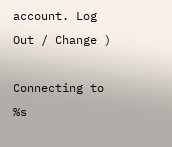account. Log Out / Change )

Connecting to %s